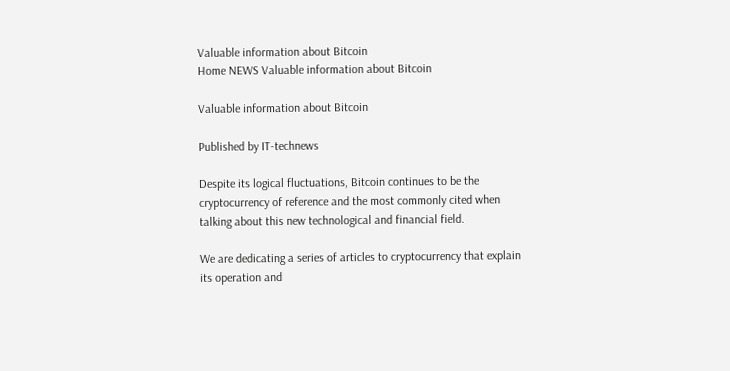Valuable information about Bitcoin
Home NEWS Valuable information about Bitcoin

Valuable information about Bitcoin

Published by IT-technews

Despite its logical fluctuations, Bitcoin continues to be the cryptocurrency of reference and the most commonly cited when talking about this new technological and financial field.

We are dedicating a series of articles to cryptocurrency that explain its operation and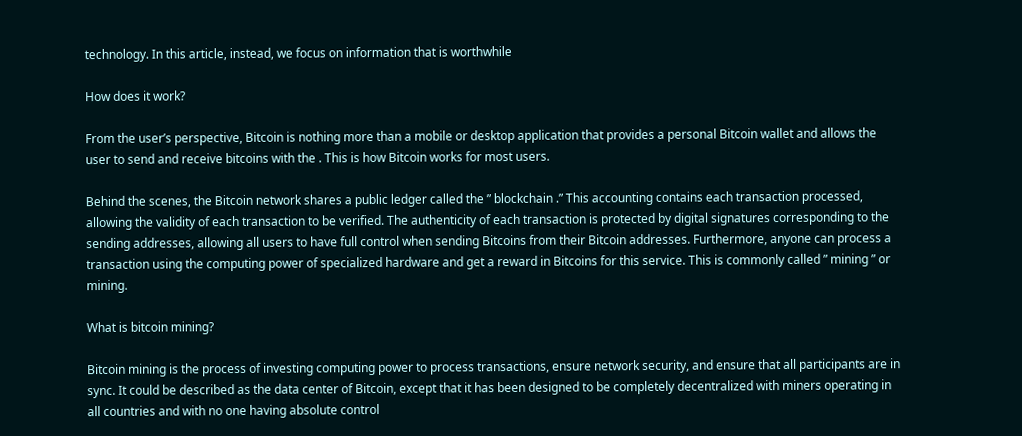technology. In this article, instead, we focus on information that is worthwhile

How does it work?

From the user’s perspective, Bitcoin is nothing more than a mobile or desktop application that provides a personal Bitcoin wallet and allows the user to send and receive bitcoins with the . This is how Bitcoin works for most users.

Behind the scenes, the Bitcoin network shares a public ledger called the ” blockchain .” This accounting contains each transaction processed, allowing the validity of each transaction to be verified. The authenticity of each transaction is protected by digital signatures corresponding to the sending addresses, allowing all users to have full control when sending Bitcoins from their Bitcoin addresses. Furthermore, anyone can process a transaction using the computing power of specialized hardware and get a reward in Bitcoins for this service. This is commonly called ” mining ” or mining.

What is bitcoin mining?

Bitcoin mining is the process of investing computing power to process transactions, ensure network security, and ensure that all participants are in sync. It could be described as the data center of Bitcoin, except that it has been designed to be completely decentralized with miners operating in all countries and with no one having absolute control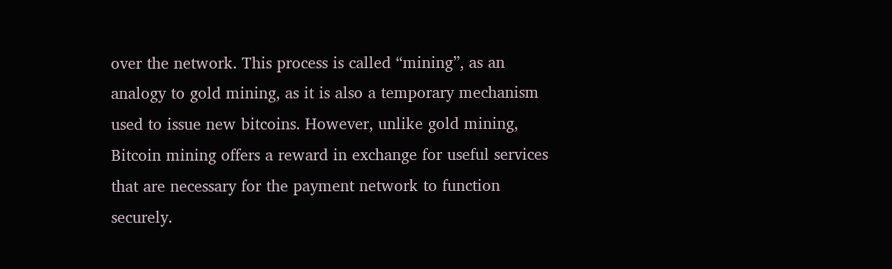over the network. This process is called “mining”, as an analogy to gold mining, as it is also a temporary mechanism used to issue new bitcoins. However, unlike gold mining, Bitcoin mining offers a reward in exchange for useful services that are necessary for the payment network to function securely.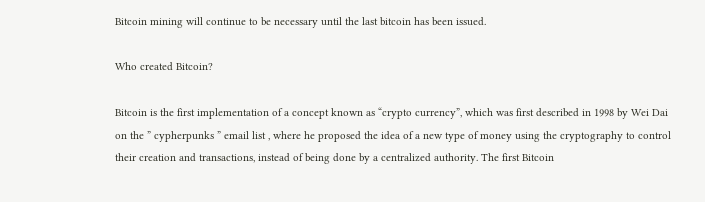Bitcoin mining will continue to be necessary until the last bitcoin has been issued.

Who created Bitcoin?

Bitcoin is the first implementation of a concept known as “crypto currency”, which was first described in 1998 by Wei Dai on the ” cypherpunks ” email list , where he proposed the idea of a new type of money using the cryptography to control their creation and transactions, instead of being done by a centralized authority. The first Bitcoin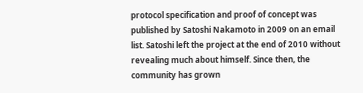protocol specification and proof of concept was published by Satoshi Nakamoto in 2009 on an email list. Satoshi left the project at the end of 2010 without revealing much about himself. Since then, the community has grown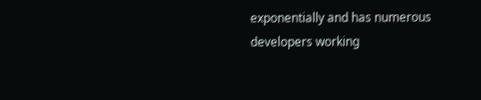exponentially and has numerous developers working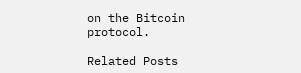on the Bitcoin protocol.

Related Posts